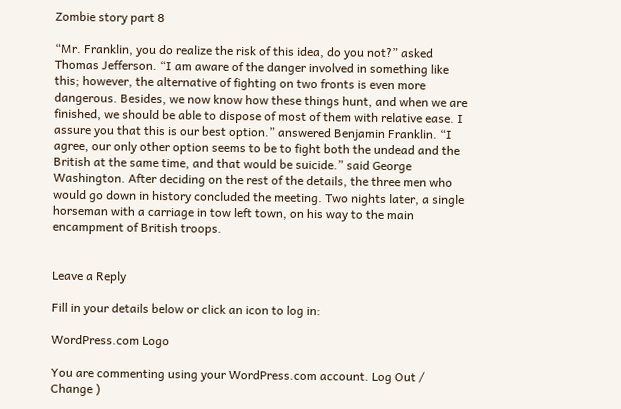Zombie story part 8

“Mr. Franklin, you do realize the risk of this idea, do you not?” asked Thomas Jefferson. “I am aware of the danger involved in something like this; however, the alternative of fighting on two fronts is even more dangerous. Besides, we now know how these things hunt, and when we are finished, we should be able to dispose of most of them with relative ease. I assure you that this is our best option.” answered Benjamin Franklin. “I agree, our only other option seems to be to fight both the undead and the British at the same time, and that would be suicide.” said George Washington. After deciding on the rest of the details, the three men who would go down in history concluded the meeting. Two nights later, a single horseman with a carriage in tow left town, on his way to the main encampment of British troops.


Leave a Reply

Fill in your details below or click an icon to log in:

WordPress.com Logo

You are commenting using your WordPress.com account. Log Out / Change )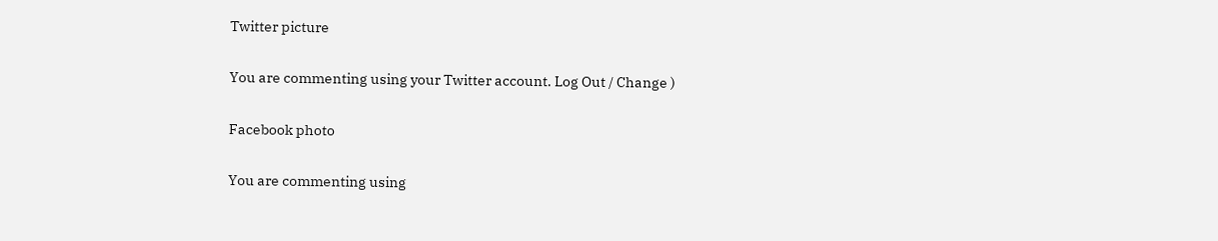Twitter picture

You are commenting using your Twitter account. Log Out / Change )

Facebook photo

You are commenting using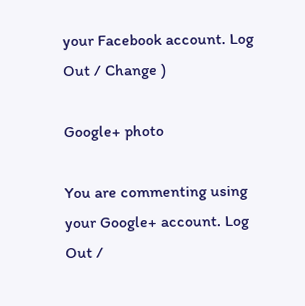your Facebook account. Log Out / Change )

Google+ photo

You are commenting using your Google+ account. Log Out /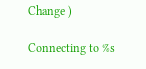Change )

Connecting to %s